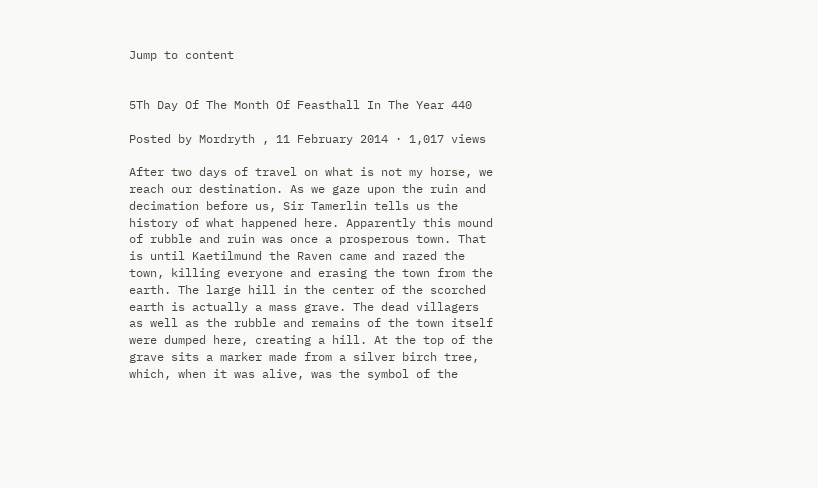Jump to content


5Th Day Of The Month Of Feasthall In The Year 440

Posted by Mordryth , 11 February 2014 · 1,017 views

After two days of travel on what is not my horse, we reach our destination. As we gaze upon the ruin and decimation before us, Sir Tamerlin tells us the history of what happened here. Apparently this mound of rubble and ruin was once a prosperous town. That is until Kaetilmund the Raven came and razed the town, killing everyone and erasing the town from the earth. The large hill in the center of the scorched earth is actually a mass grave. The dead villagers as well as the rubble and remains of the town itself were dumped here, creating a hill. At the top of the grave sits a marker made from a silver birch tree, which, when it was alive, was the symbol of the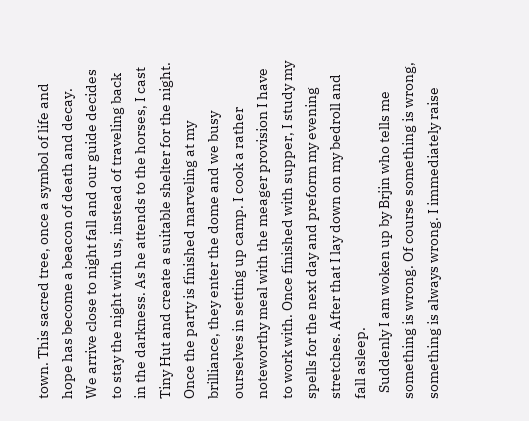town. This sacred tree, once a symbol of life and hope has become a beacon of death and decay.
We arrive close to night fall and our guide decides to stay the night with us, instead of traveling back in the darkness. As he attends to the horses, I cast Tiny Hut and create a suitable shelter for the night. Once the party is finished marveling at my brilliance, they enter the dome and we busy ourselves in setting up camp. I cook a rather noteworthy meal with the meager provision I have to work with. Once finished with supper, I study my spells for the next day and preform my evening stretches. After that I lay down on my bedroll and fall asleep.
  Suddenly I am woken up by Brjin who tells me something is wrong. Of course something is wrong, something is always wrong. I immediately raise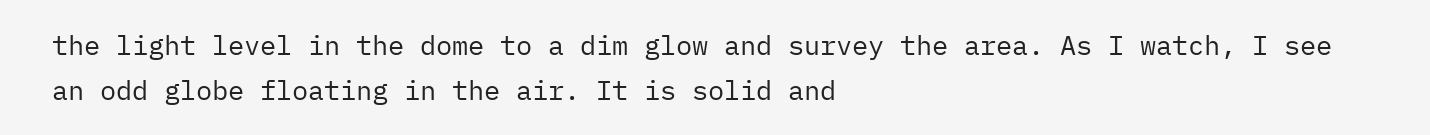the light level in the dome to a dim glow and survey the area. As I watch, I see an odd globe floating in the air. It is solid and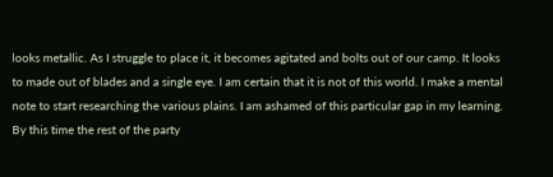looks metallic. As I struggle to place it, it becomes agitated and bolts out of our camp. It looks to made out of blades and a single eye. I am certain that it is not of this world. I make a mental note to start researching the various plains. I am ashamed of this particular gap in my learning.
By this time the rest of the party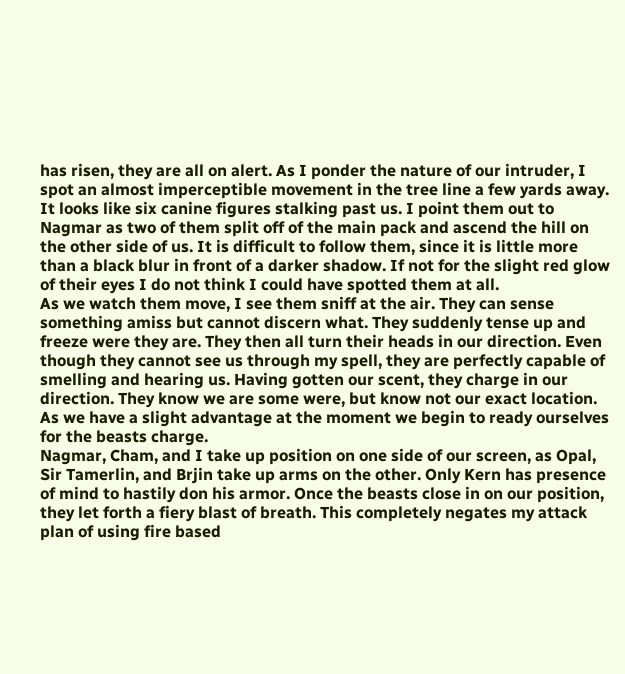has risen, they are all on alert. As I ponder the nature of our intruder, I spot an almost imperceptible movement in the tree line a few yards away. It looks like six canine figures stalking past us. I point them out to Nagmar as two of them split off of the main pack and ascend the hill on the other side of us. It is difficult to follow them, since it is little more than a black blur in front of a darker shadow. If not for the slight red glow of their eyes I do not think I could have spotted them at all.
As we watch them move, I see them sniff at the air. They can sense something amiss but cannot discern what. They suddenly tense up and freeze were they are. They then all turn their heads in our direction. Even though they cannot see us through my spell, they are perfectly capable of smelling and hearing us. Having gotten our scent, they charge in our direction. They know we are some were, but know not our exact location. As we have a slight advantage at the moment we begin to ready ourselves for the beasts charge.
Nagmar, Cham, and I take up position on one side of our screen, as Opal, Sir Tamerlin, and Brjin take up arms on the other. Only Kern has presence of mind to hastily don his armor. Once the beasts close in on our position, they let forth a fiery blast of breath. This completely negates my attack plan of using fire based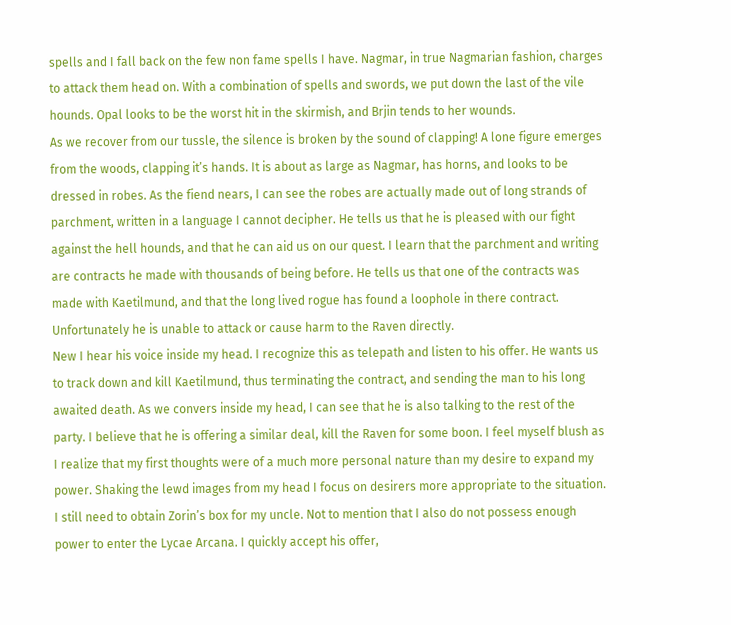spells and I fall back on the few non fame spells I have. Nagmar, in true Nagmarian fashion, charges to attack them head on. With a combination of spells and swords, we put down the last of the vile hounds. Opal looks to be the worst hit in the skirmish, and Brjin tends to her wounds.
As we recover from our tussle, the silence is broken by the sound of clapping! A lone figure emerges from the woods, clapping it’s hands. It is about as large as Nagmar, has horns, and looks to be dressed in robes. As the fiend nears, I can see the robes are actually made out of long strands of parchment, written in a language I cannot decipher. He tells us that he is pleased with our fight against the hell hounds, and that he can aid us on our quest. I learn that the parchment and writing are contracts he made with thousands of being before. He tells us that one of the contracts was made with Kaetilmund, and that the long lived rogue has found a loophole in there contract. Unfortunately he is unable to attack or cause harm to the Raven directly.
New I hear his voice inside my head. I recognize this as telepath and listen to his offer. He wants us to track down and kill Kaetilmund, thus terminating the contract, and sending the man to his long awaited death. As we convers inside my head, I can see that he is also talking to the rest of the party. I believe that he is offering a similar deal, kill the Raven for some boon. I feel myself blush as I realize that my first thoughts were of a much more personal nature than my desire to expand my power. Shaking the lewd images from my head I focus on desirers more appropriate to the situation. I still need to obtain Zorin’s box for my uncle. Not to mention that I also do not possess enough power to enter the Lycae Arcana. I quickly accept his offer,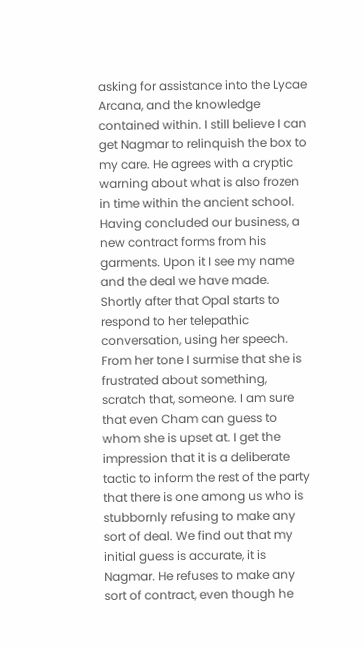asking for assistance into the Lycae Arcana, and the knowledge contained within. I still believe I can get Nagmar to relinquish the box to my care. He agrees with a cryptic warning about what is also frozen in time within the ancient school.
Having concluded our business, a new contract forms from his garments. Upon it I see my name and the deal we have made. Shortly after that Opal starts to respond to her telepathic conversation, using her speech. From her tone I surmise that she is frustrated about something, scratch that, someone. I am sure that even Cham can guess to whom she is upset at. I get the impression that it is a deliberate tactic to inform the rest of the party that there is one among us who is stubbornly refusing to make any sort of deal. We find out that my initial guess is accurate, it is Nagmar. He refuses to make any sort of contract, even though he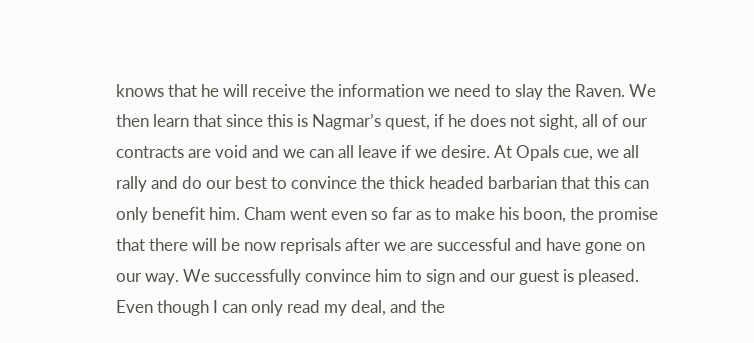knows that he will receive the information we need to slay the Raven. We then learn that since this is Nagmar’s quest, if he does not sight, all of our contracts are void and we can all leave if we desire. At Opals cue, we all rally and do our best to convince the thick headed barbarian that this can only benefit him. Cham went even so far as to make his boon, the promise that there will be now reprisals after we are successful and have gone on our way. We successfully convince him to sign and our guest is pleased.
Even though I can only read my deal, and the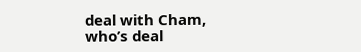deal with Cham, who’s deal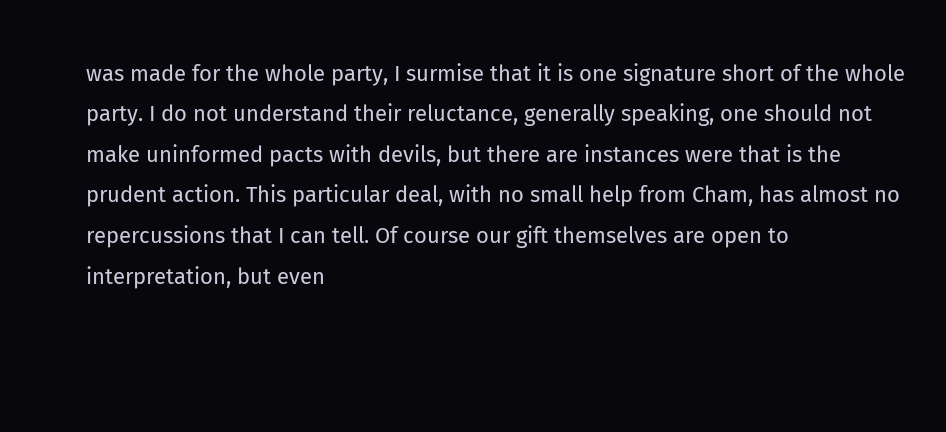was made for the whole party, I surmise that it is one signature short of the whole party. I do not understand their reluctance, generally speaking, one should not make uninformed pacts with devils, but there are instances were that is the prudent action. This particular deal, with no small help from Cham, has almost no repercussions that I can tell. Of course our gift themselves are open to interpretation, but even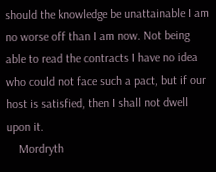should the knowledge be unattainable I am no worse off than I am now. Not being able to read the contracts I have no idea who could not face such a pact, but if our host is satisfied, then I shall not dwell upon it.
    Mordryth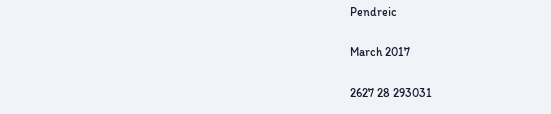Pendreic

March 2017

2627 28 293031